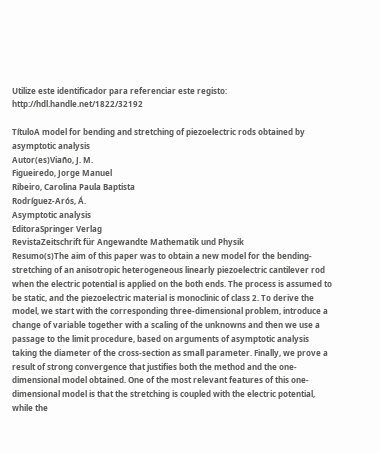Utilize este identificador para referenciar este registo: http://hdl.handle.net/1822/32192

TítuloA model for bending and stretching of piezoelectric rods obtained by asymptotic analysis
Autor(es)Viaño, J. M.
Figueiredo, Jorge Manuel
Ribeiro, Carolina Paula Baptista
Rodríguez-Arós, Á.
Asymptotic analysis
EditoraSpringer Verlag
RevistaZeitschrift für Angewandte Mathematik und Physik
Resumo(s)The aim of this paper was to obtain a new model for the bending-stretching of an anisotropic heterogeneous linearly piezoelectric cantilever rod when the electric potential is applied on the both ends. The process is assumed to be static, and the piezoelectric material is monoclinic of class 2. To derive the model, we start with the corresponding three-dimensional problem, introduce a change of variable together with a scaling of the unknowns and then we use a passage to the limit procedure, based on arguments of asymptotic analysis taking the diameter of the cross-section as small parameter. Finally, we prove a result of strong convergence that justifies both the method and the one-dimensional model obtained. One of the most relevant features of this one-dimensional model is that the stretching is coupled with the electric potential, while the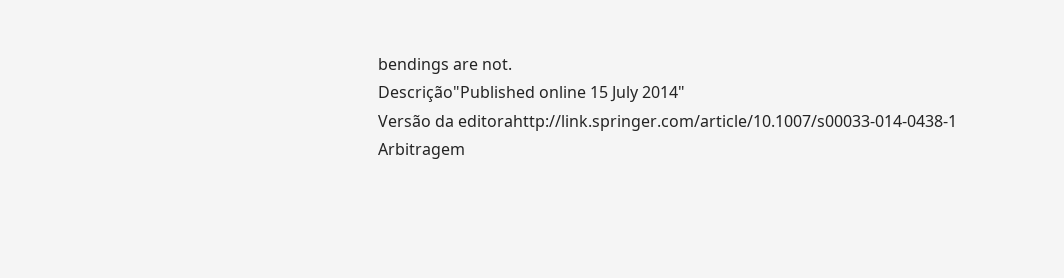bendings are not.
Descrição"Published online 15 July 2014"
Versão da editorahttp://link.springer.com/article/10.1007/s00033-014-0438-1
Arbitragem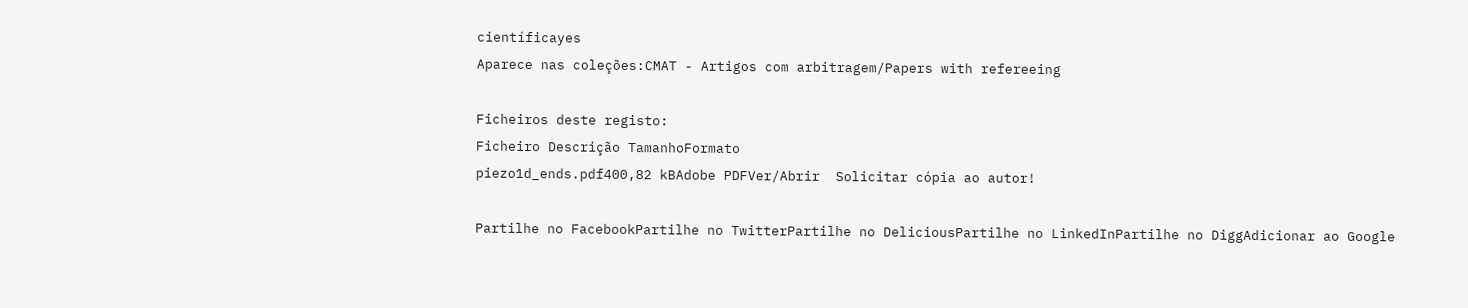científicayes
Aparece nas coleções:CMAT - Artigos com arbitragem/Papers with refereeing

Ficheiros deste registo:
Ficheiro Descrição TamanhoFormato
piezo1d_ends.pdf400,82 kBAdobe PDFVer/Abrir  Solicitar cópia ao autor!

Partilhe no FacebookPartilhe no TwitterPartilhe no DeliciousPartilhe no LinkedInPartilhe no DiggAdicionar ao Google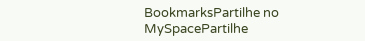BookmarksPartilhe no MySpacePartilhe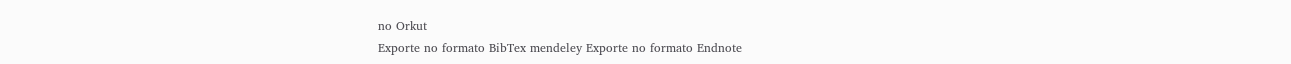no Orkut
Exporte no formato BibTex mendeley Exporte no formato Endnote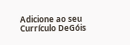Adicione ao seu Currículo DeGóis